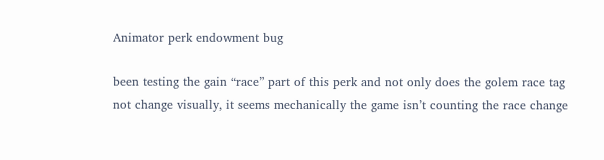Animator perk endowment bug

been testing the gain “race” part of this perk and not only does the golem race tag not change visually, it seems mechanically the game isn’t counting the race change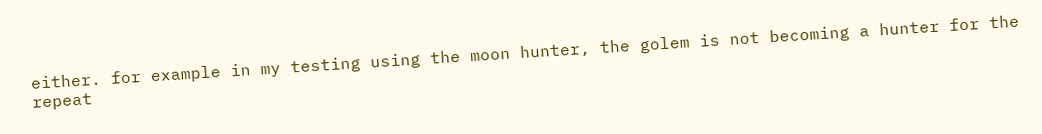either. for example in my testing using the moon hunter, the golem is not becoming a hunter for the repeat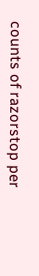counts of razorstop per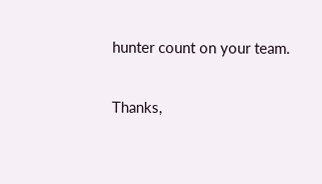hunter count on your team.

Thanks,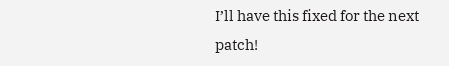I’ll have this fixed for the next patch!